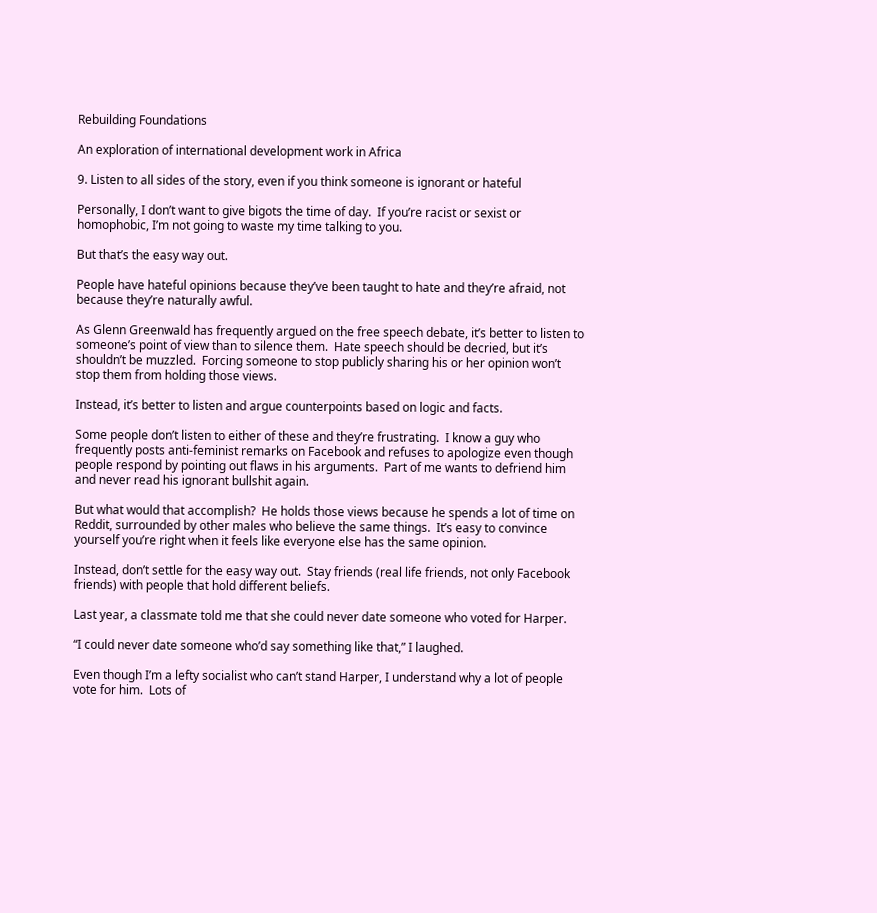Rebuilding Foundations

An exploration of international development work in Africa

9. Listen to all sides of the story, even if you think someone is ignorant or hateful

Personally, I don’t want to give bigots the time of day.  If you’re racist or sexist or homophobic, I’m not going to waste my time talking to you.

But that’s the easy way out.

People have hateful opinions because they’ve been taught to hate and they’re afraid, not because they’re naturally awful.

As Glenn Greenwald has frequently argued on the free speech debate, it’s better to listen to someone’s point of view than to silence them.  Hate speech should be decried, but it’s shouldn’t be muzzled.  Forcing someone to stop publicly sharing his or her opinion won’t stop them from holding those views.

Instead, it’s better to listen and argue counterpoints based on logic and facts.

Some people don’t listen to either of these and they’re frustrating.  I know a guy who frequently posts anti-feminist remarks on Facebook and refuses to apologize even though people respond by pointing out flaws in his arguments.  Part of me wants to defriend him and never read his ignorant bullshit again.

But what would that accomplish?  He holds those views because he spends a lot of time on Reddit, surrounded by other males who believe the same things.  It’s easy to convince yourself you’re right when it feels like everyone else has the same opinion.

Instead, don’t settle for the easy way out.  Stay friends (real life friends, not only Facebook friends) with people that hold different beliefs.

Last year, a classmate told me that she could never date someone who voted for Harper.

“I could never date someone who’d say something like that,” I laughed.

Even though I’m a lefty socialist who can’t stand Harper, I understand why a lot of people vote for him.  Lots of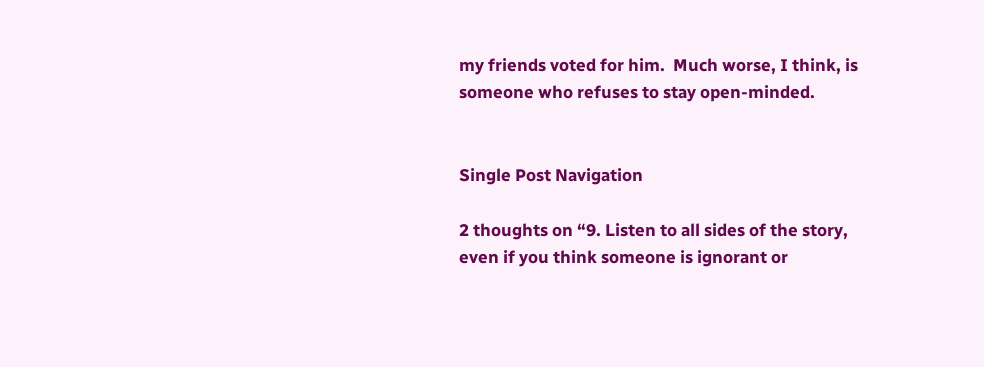my friends voted for him.  Much worse, I think, is someone who refuses to stay open-minded.


Single Post Navigation

2 thoughts on “9. Listen to all sides of the story, even if you think someone is ignorant or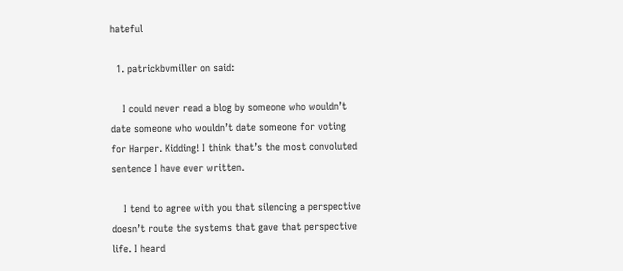hateful

  1. patrickbvmiller on said:

    I could never read a blog by someone who wouldn’t date someone who wouldn’t date someone for voting for Harper. Kidding! I think that’s the most convoluted sentence I have ever written.

    I tend to agree with you that silencing a perspective doesn’t route the systems that gave that perspective life. I heard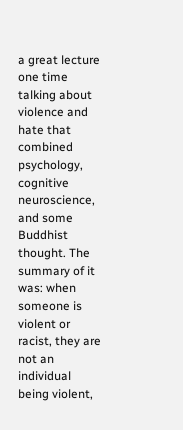a great lecture one time talking about violence and hate that combined psychology, cognitive neuroscience, and some Buddhist thought. The summary of it was: when someone is violent or racist, they are not an individual being violent,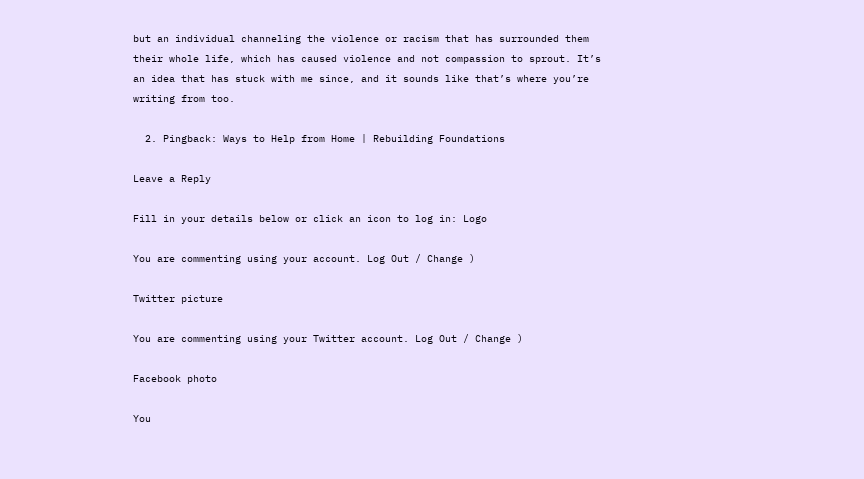but an individual channeling the violence or racism that has surrounded them their whole life, which has caused violence and not compassion to sprout. It’s an idea that has stuck with me since, and it sounds like that’s where you’re writing from too.

  2. Pingback: Ways to Help from Home | Rebuilding Foundations

Leave a Reply

Fill in your details below or click an icon to log in: Logo

You are commenting using your account. Log Out / Change )

Twitter picture

You are commenting using your Twitter account. Log Out / Change )

Facebook photo

You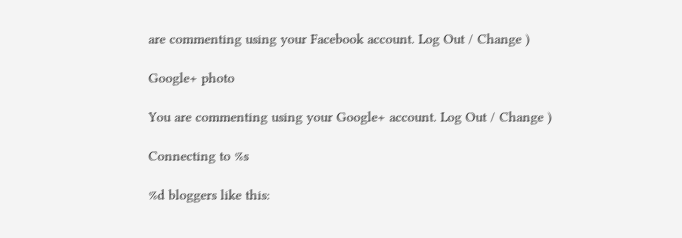are commenting using your Facebook account. Log Out / Change )

Google+ photo

You are commenting using your Google+ account. Log Out / Change )

Connecting to %s

%d bloggers like this: